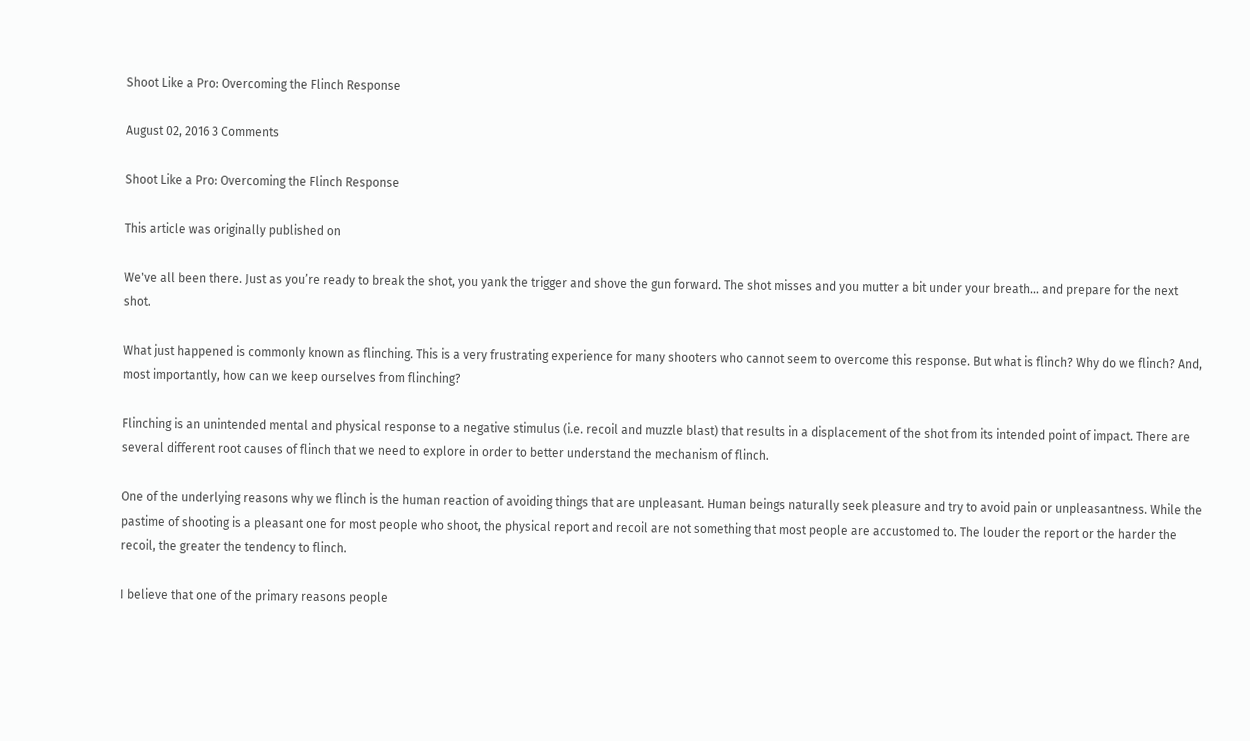Shoot Like a Pro: Overcoming the Flinch Response

August 02, 2016 3 Comments

Shoot Like a Pro: Overcoming the Flinch Response

This article was originally published on

We've all been there. Just as you’re ready to break the shot, you yank the trigger and shove the gun forward. The shot misses and you mutter a bit under your breath… and prepare for the next shot.

What just happened is commonly known as flinching. This is a very frustrating experience for many shooters who cannot seem to overcome this response. But what is flinch? Why do we flinch? And, most importantly, how can we keep ourselves from flinching?

Flinching is an unintended mental and physical response to a negative stimulus (i.e. recoil and muzzle blast) that results in a displacement of the shot from its intended point of impact. There are several different root causes of flinch that we need to explore in order to better understand the mechanism of flinch.

One of the underlying reasons why we flinch is the human reaction of avoiding things that are unpleasant. Human beings naturally seek pleasure and try to avoid pain or unpleasantness. While the pastime of shooting is a pleasant one for most people who shoot, the physical report and recoil are not something that most people are accustomed to. The louder the report or the harder the recoil, the greater the tendency to flinch.

I believe that one of the primary reasons people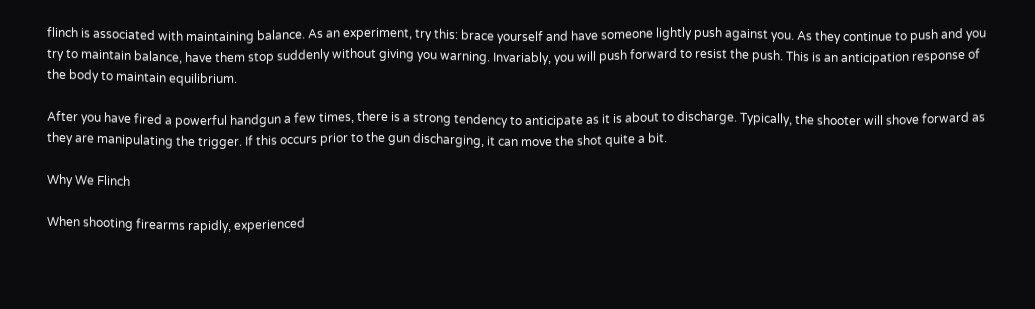flinch is associated with maintaining balance. As an experiment, try this: brace yourself and have someone lightly push against you. As they continue to push and you try to maintain balance, have them stop suddenly without giving you warning. Invariably, you will push forward to resist the push. This is an anticipation response of the body to maintain equilibrium.

After you have fired a powerful handgun a few times, there is a strong tendency to anticipate as it is about to discharge. Typically, the shooter will shove forward as they are manipulating the trigger. If this occurs prior to the gun discharging, it can move the shot quite a bit.

Why We Flinch

When shooting firearms rapidly, experienced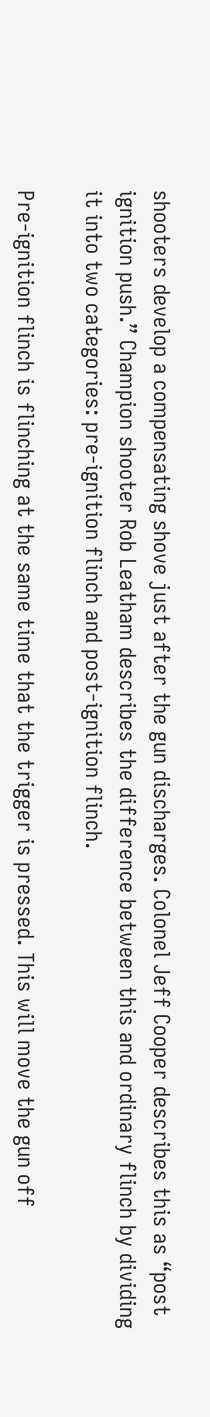shooters develop a compensating shove just after the gun discharges. Colonel Jeff Cooper describes this as “post ignition push.” Champion shooter Rob Leatham describes the difference between this and ordinary flinch by dividing it into two categories: pre-ignition flinch and post-ignition flinch.

Pre-ignition flinch is flinching at the same time that the trigger is pressed. This will move the gun off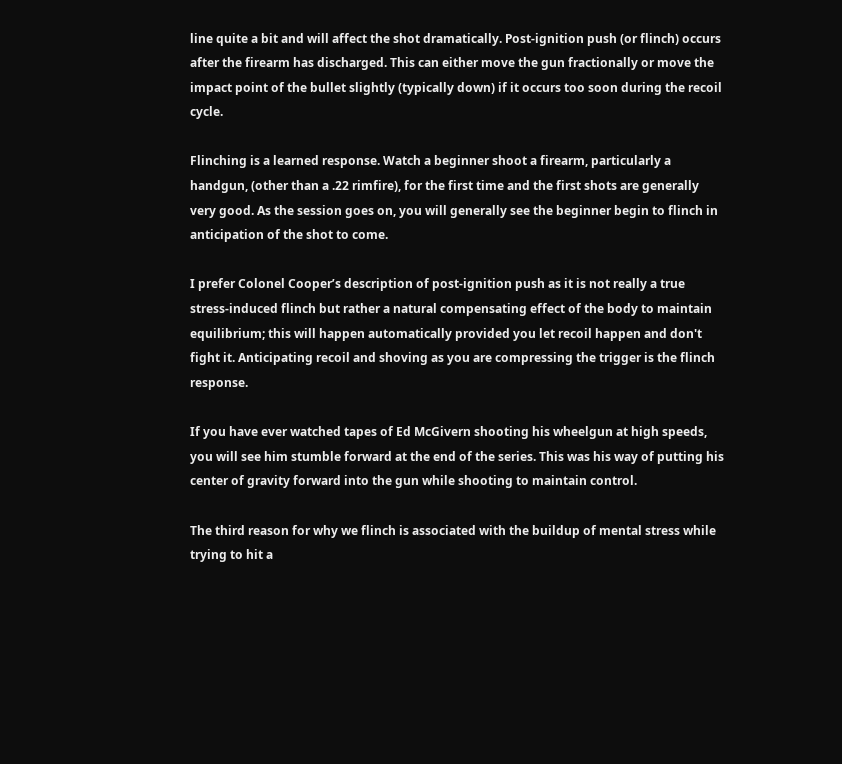line quite a bit and will affect the shot dramatically. Post-ignition push (or flinch) occurs after the firearm has discharged. This can either move the gun fractionally or move the impact point of the bullet slightly (typically down) if it occurs too soon during the recoil cycle.

Flinching is a learned response. Watch a beginner shoot a firearm, particularly a handgun, (other than a .22 rimfire), for the first time and the first shots are generally very good. As the session goes on, you will generally see the beginner begin to flinch in anticipation of the shot to come.

I prefer Colonel Cooper’s description of post-ignition push as it is not really a true stress-induced flinch but rather a natural compensating effect of the body to maintain equilibrium; this will happen automatically provided you let recoil happen and don't fight it. Anticipating recoil and shoving as you are compressing the trigger is the flinch response.

If you have ever watched tapes of Ed McGivern shooting his wheelgun at high speeds, you will see him stumble forward at the end of the series. This was his way of putting his center of gravity forward into the gun while shooting to maintain control.

The third reason for why we flinch is associated with the buildup of mental stress while trying to hit a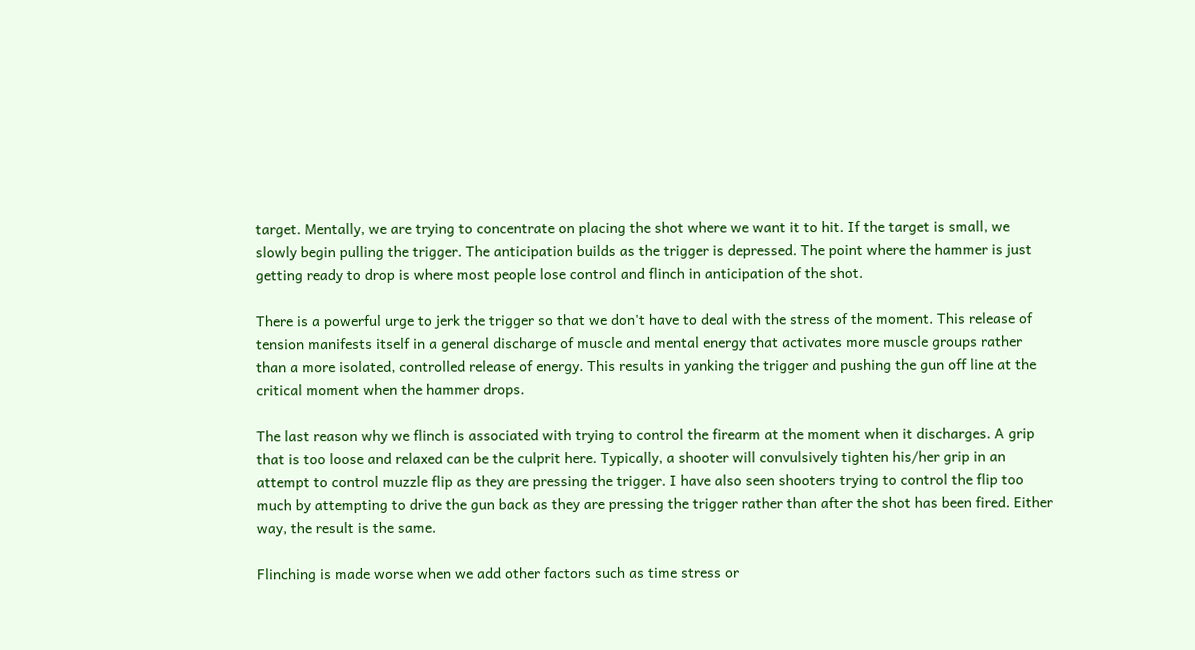target. Mentally, we are trying to concentrate on placing the shot where we want it to hit. If the target is small, we slowly begin pulling the trigger. The anticipation builds as the trigger is depressed. The point where the hammer is just getting ready to drop is where most people lose control and flinch in anticipation of the shot.

There is a powerful urge to jerk the trigger so that we don't have to deal with the stress of the moment. This release of tension manifests itself in a general discharge of muscle and mental energy that activates more muscle groups rather than a more isolated, controlled release of energy. This results in yanking the trigger and pushing the gun off line at the critical moment when the hammer drops.

The last reason why we flinch is associated with trying to control the firearm at the moment when it discharges. A grip that is too loose and relaxed can be the culprit here. Typically, a shooter will convulsively tighten his/her grip in an attempt to control muzzle flip as they are pressing the trigger. I have also seen shooters trying to control the flip too much by attempting to drive the gun back as they are pressing the trigger rather than after the shot has been fired. Either way, the result is the same.

Flinching is made worse when we add other factors such as time stress or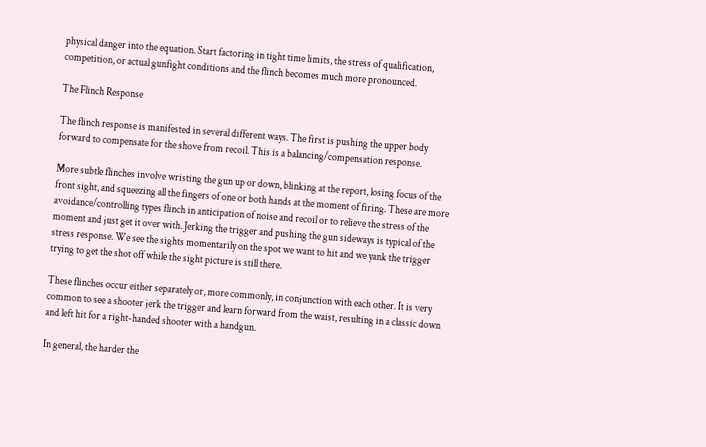physical danger into the equation. Start factoring in tight time limits, the stress of qualification, competition, or actual gunfight conditions and the flinch becomes much more pronounced.

The Flinch Response

The flinch response is manifested in several different ways. The first is pushing the upper body forward to compensate for the shove from recoil. This is a balancing/compensation response.

More subtle flinches involve wristing the gun up or down, blinking at the report, losing focus of the front sight, and squeezing all the fingers of one or both hands at the moment of firing. These are more avoidance/controlling types flinch in anticipation of noise and recoil or to relieve the stress of the moment and just get it over with. Jerking the trigger and pushing the gun sideways is typical of the stress response. We see the sights momentarily on the spot we want to hit and we yank the trigger trying to get the shot off while the sight picture is still there.

These flinches occur either separately or, more commonly, in conjunction with each other. It is very common to see a shooter jerk the trigger and learn forward from the waist, resulting in a classic down and left hit for a right-handed shooter with a handgun.

In general, the harder the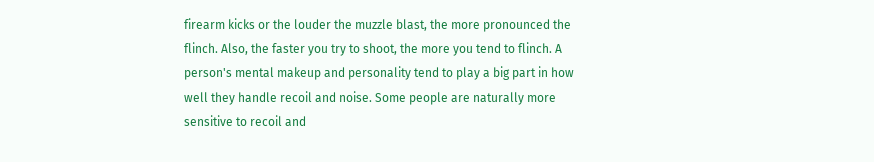firearm kicks or the louder the muzzle blast, the more pronounced the flinch. Also, the faster you try to shoot, the more you tend to flinch. A person's mental makeup and personality tend to play a big part in how well they handle recoil and noise. Some people are naturally more sensitive to recoil and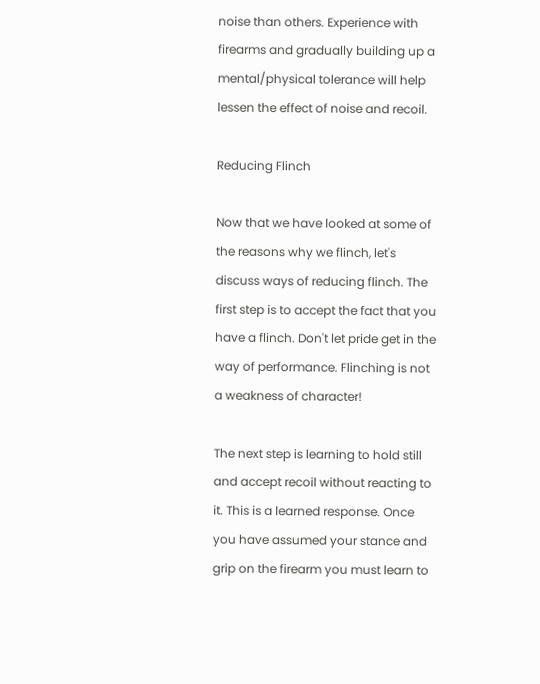noise than others. Experience with firearms and gradually building up a mental/physical tolerance will help lessen the effect of noise and recoil.

Reducing Flinch

Now that we have looked at some of the reasons why we flinch, let's discuss ways of reducing flinch. The first step is to accept the fact that you have a flinch. Don't let pride get in the way of performance. Flinching is not a weakness of character!

The next step is learning to hold still and accept recoil without reacting to it. This is a learned response. Once you have assumed your stance and grip on the firearm you must learn to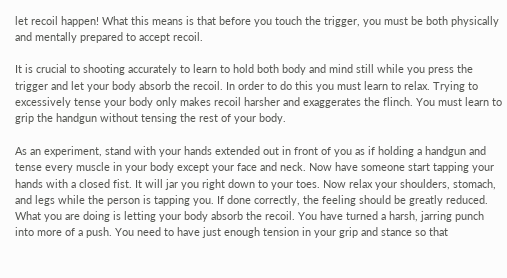let recoil happen! What this means is that before you touch the trigger, you must be both physically and mentally prepared to accept recoil.

It is crucial to shooting accurately to learn to hold both body and mind still while you press the trigger and let your body absorb the recoil. In order to do this you must learn to relax. Trying to excessively tense your body only makes recoil harsher and exaggerates the flinch. You must learn to grip the handgun without tensing the rest of your body.

As an experiment, stand with your hands extended out in front of you as if holding a handgun and tense every muscle in your body except your face and neck. Now have someone start tapping your hands with a closed fist. It will jar you right down to your toes. Now relax your shoulders, stomach, and legs while the person is tapping you. If done correctly, the feeling should be greatly reduced. What you are doing is letting your body absorb the recoil. You have turned a harsh, jarring punch into more of a push. You need to have just enough tension in your grip and stance so that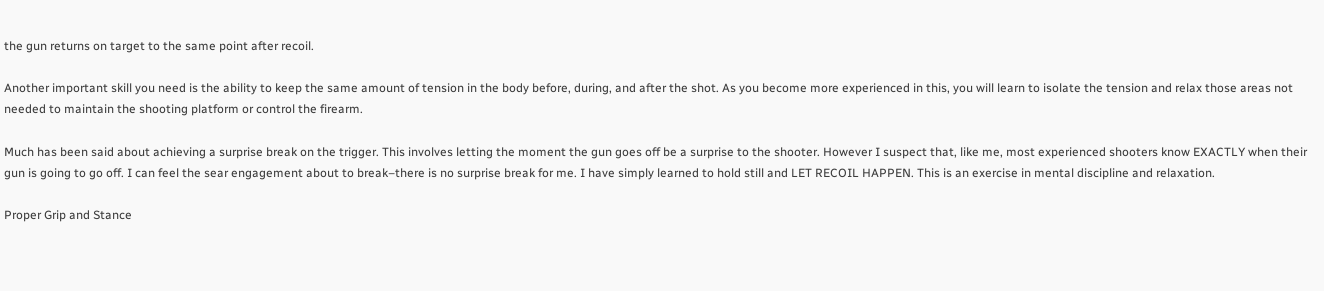the gun returns on target to the same point after recoil.

Another important skill you need is the ability to keep the same amount of tension in the body before, during, and after the shot. As you become more experienced in this, you will learn to isolate the tension and relax those areas not needed to maintain the shooting platform or control the firearm.

Much has been said about achieving a surprise break on the trigger. This involves letting the moment the gun goes off be a surprise to the shooter. However I suspect that, like me, most experienced shooters know EXACTLY when their gun is going to go off. I can feel the sear engagement about to break–there is no surprise break for me. I have simply learned to hold still and LET RECOIL HAPPEN. This is an exercise in mental discipline and relaxation.

Proper Grip and Stance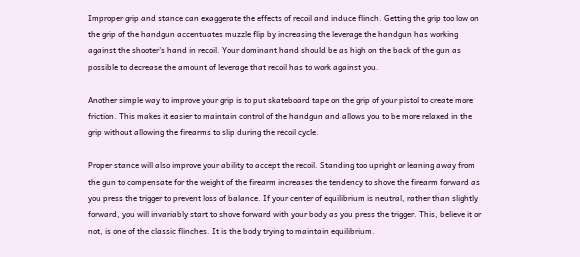Improper grip and stance can exaggerate the effects of recoil and induce flinch. Getting the grip too low on the grip of the handgun accentuates muzzle flip by increasing the leverage the handgun has working against the shooter's hand in recoil. Your dominant hand should be as high on the back of the gun as possible to decrease the amount of leverage that recoil has to work against you.

Another simple way to improve your grip is to put skateboard tape on the grip of your pistol to create more friction. This makes it easier to maintain control of the handgun and allows you to be more relaxed in the grip without allowing the firearms to slip during the recoil cycle.

Proper stance will also improve your ability to accept the recoil. Standing too upright or leaning away from the gun to compensate for the weight of the firearm increases the tendency to shove the firearm forward as you press the trigger to prevent loss of balance. If your center of equilibrium is neutral, rather than slightly forward, you will invariably start to shove forward with your body as you press the trigger. This, believe it or not, is one of the classic flinches. It is the body trying to maintain equilibrium.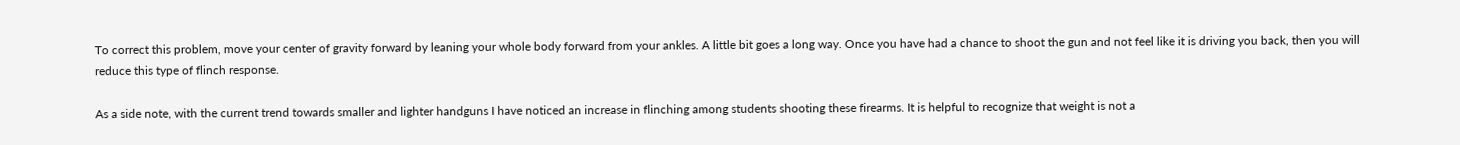To correct this problem, move your center of gravity forward by leaning your whole body forward from your ankles. A little bit goes a long way. Once you have had a chance to shoot the gun and not feel like it is driving you back, then you will reduce this type of flinch response.

As a side note, with the current trend towards smaller and lighter handguns I have noticed an increase in flinching among students shooting these firearms. It is helpful to recognize that weight is not a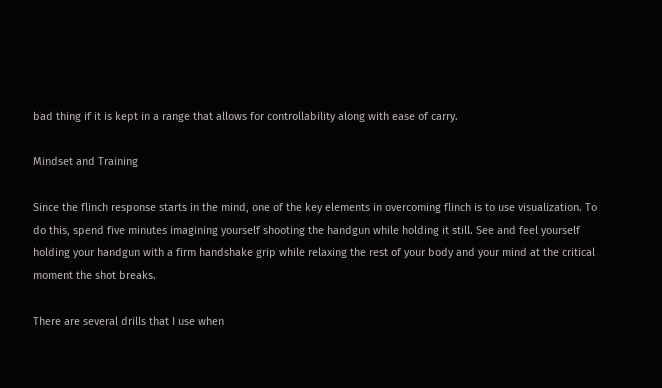bad thing if it is kept in a range that allows for controllability along with ease of carry.

Mindset and Training

Since the flinch response starts in the mind, one of the key elements in overcoming flinch is to use visualization. To do this, spend five minutes imagining yourself shooting the handgun while holding it still. See and feel yourself holding your handgun with a firm handshake grip while relaxing the rest of your body and your mind at the critical moment the shot breaks.

There are several drills that I use when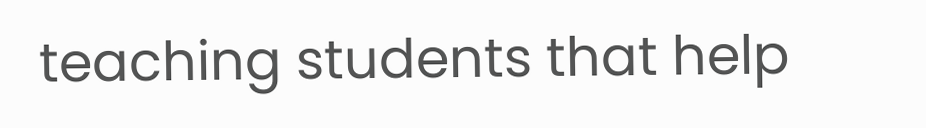teaching students that help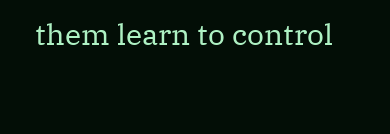them learn to control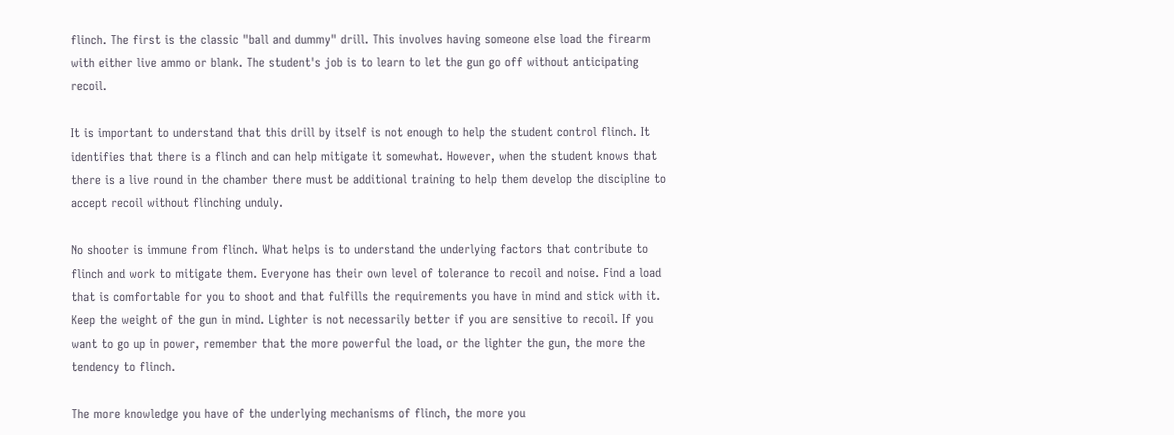flinch. The first is the classic "ball and dummy" drill. This involves having someone else load the firearm with either live ammo or blank. The student's job is to learn to let the gun go off without anticipating recoil.

It is important to understand that this drill by itself is not enough to help the student control flinch. It identifies that there is a flinch and can help mitigate it somewhat. However, when the student knows that there is a live round in the chamber there must be additional training to help them develop the discipline to accept recoil without flinching unduly.

No shooter is immune from flinch. What helps is to understand the underlying factors that contribute to flinch and work to mitigate them. Everyone has their own level of tolerance to recoil and noise. Find a load that is comfortable for you to shoot and that fulfills the requirements you have in mind and stick with it. Keep the weight of the gun in mind. Lighter is not necessarily better if you are sensitive to recoil. If you want to go up in power, remember that the more powerful the load, or the lighter the gun, the more the tendency to flinch.

The more knowledge you have of the underlying mechanisms of flinch, the more you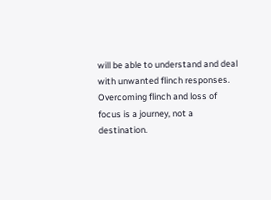will be able to understand and deal with unwanted flinch responses. Overcoming flinch and loss of focus is a journey, not a destination.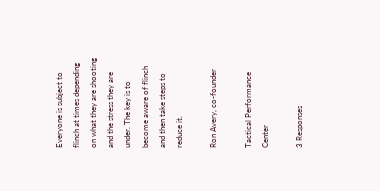Everyone is subject to flinch at times depending on what they are shooting and the stress they are under. The key is to become aware of flinch and then take steps to reduce it.

Ron Avery, co-founder

Tactical Performance Center

3 Responses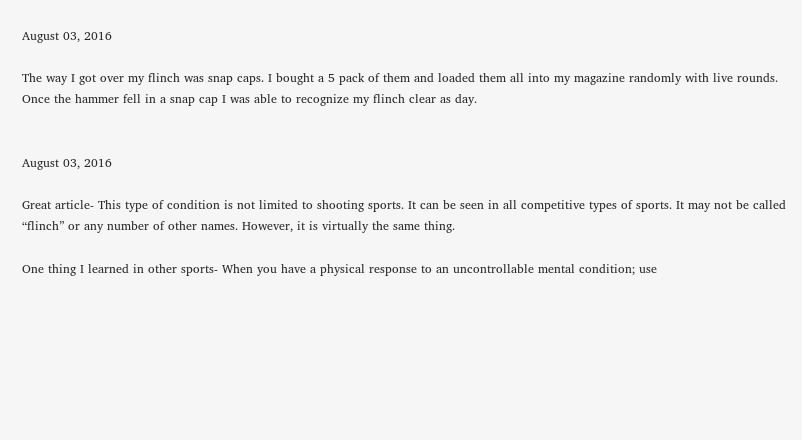August 03, 2016

The way I got over my flinch was snap caps. I bought a 5 pack of them and loaded them all into my magazine randomly with live rounds. Once the hammer fell in a snap cap I was able to recognize my flinch clear as day.


August 03, 2016

Great article- This type of condition is not limited to shooting sports. It can be seen in all competitive types of sports. It may not be called “flinch” or any number of other names. However, it is virtually the same thing.

One thing I learned in other sports- When you have a physical response to an uncontrollable mental condition; use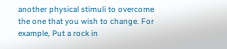another physical stimuli to overcome the one that you wish to change. For example, Put a rock in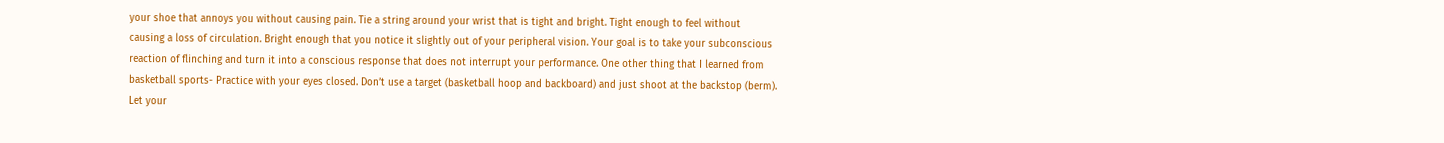your shoe that annoys you without causing pain. Tie a string around your wrist that is tight and bright. Tight enough to feel without causing a loss of circulation. Bright enough that you notice it slightly out of your peripheral vision. Your goal is to take your subconscious reaction of flinching and turn it into a conscious response that does not interrupt your performance. One other thing that I learned from basketball sports- Practice with your eyes closed. Don’t use a target (basketball hoop and backboard) and just shoot at the backstop (berm). Let your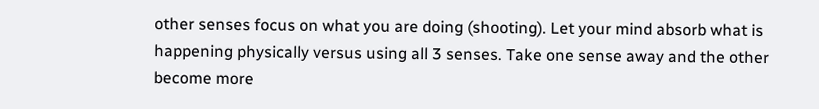other senses focus on what you are doing (shooting). Let your mind absorb what is happening physically versus using all 3 senses. Take one sense away and the other become more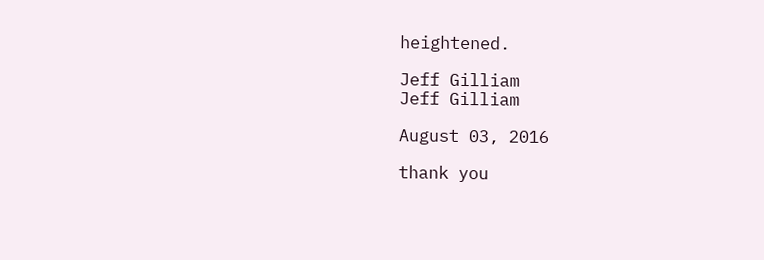heightened.

Jeff Gilliam
Jeff Gilliam

August 03, 2016

thank you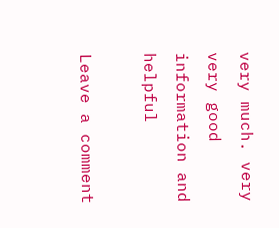very much. very very good information and helpful

Leave a comment